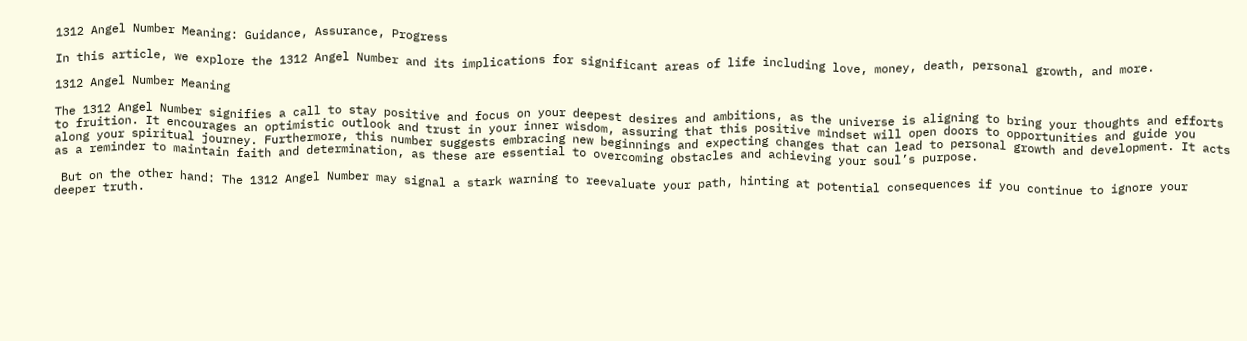1312 Angel Number Meaning: Guidance, Assurance, Progress

In this article, we explore the 1312 Angel Number and its implications for significant areas of life including love, money, death, personal growth, and more.

1312 Angel Number Meaning

The 1312 Angel Number signifies a call to stay positive and focus on your deepest desires and ambitions, as the universe is aligning to bring your thoughts and efforts to fruition. It encourages an optimistic outlook and trust in your inner wisdom, assuring that this positive mindset will open doors to opportunities and guide you along your spiritual journey. Furthermore, this number suggests embracing new beginnings and expecting changes that can lead to personal growth and development. It acts as a reminder to maintain faith and determination, as these are essential to overcoming obstacles and achieving your soul’s purpose.

 But on the other hand: The 1312 Angel Number may signal a stark warning to reevaluate your path, hinting at potential consequences if you continue to ignore your deeper truth.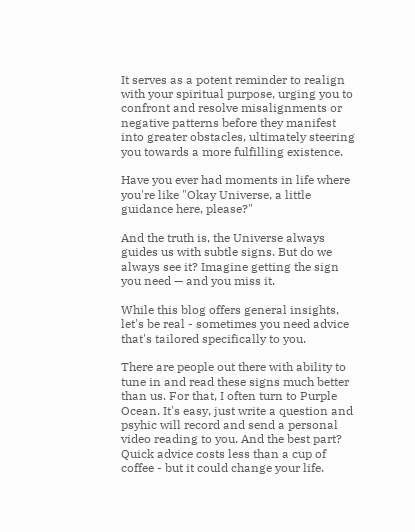It serves as a potent reminder to realign with your spiritual purpose, urging you to confront and resolve misalignments or negative patterns before they manifest into greater obstacles, ultimately steering you towards a more fulfilling existence.

Have you ever had moments in life where you're like "Okay Universe, a little guidance here, please?"

And the truth is, the Universe always guides us with subtle signs. But do we always see it? Imagine getting the sign you need — and you miss it.

While this blog offers general insights, let's be real - sometimes you need advice that's tailored specifically to you.

There are people out there with ability to tune in and read these signs much better than us. For that, I often turn to Purple Ocean. It's easy, just write a question and psyhic will record and send a personal video reading to you. And the best part? Quick advice costs less than a cup of coffee - but it could change your life.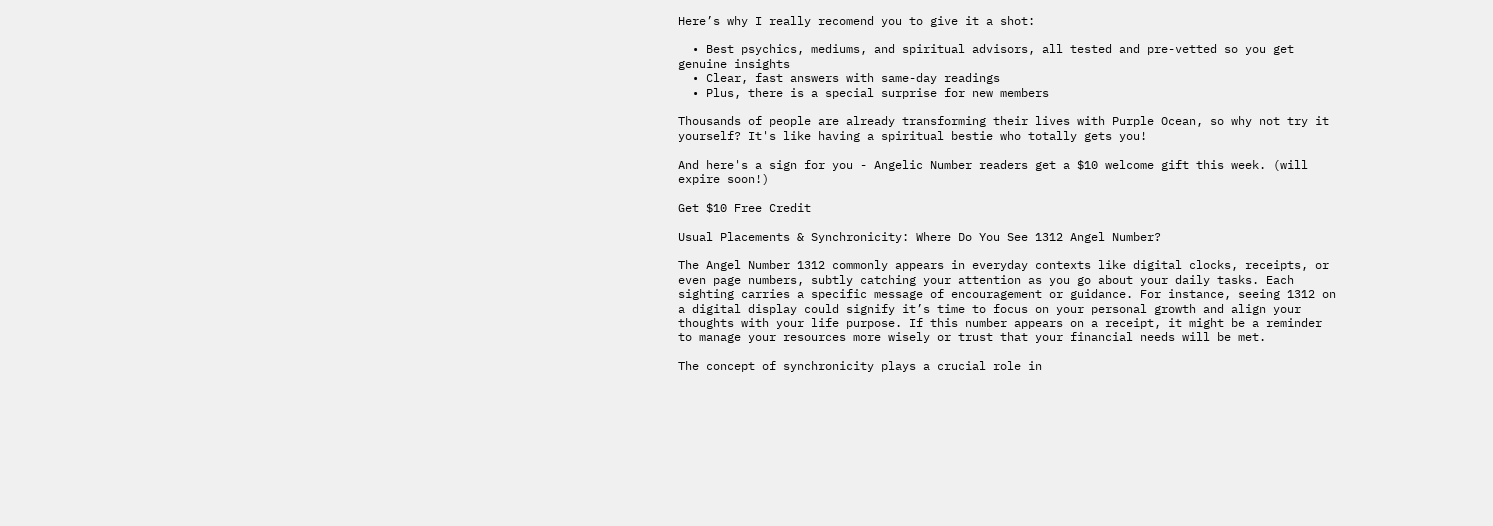Here’s why I really recomend you to give it a shot:

  • Best psychics, mediums, and spiritual advisors, all tested and pre-vetted so you get genuine insights
  • Clear, fast answers with same-day readings
  • Plus, there is a special surprise for new members

Thousands of people are already transforming their lives with Purple Ocean, so why not try it yourself? It's like having a spiritual bestie who totally gets you!

And here's a sign for you - Angelic Number readers get a $10 welcome gift this week. (will expire soon!)

Get $10 Free Credit

Usual Placements & Synchronicity: Where Do You See 1312 Angel Number?

The Angel Number 1312 commonly appears in everyday contexts like digital clocks, receipts, or even page numbers, subtly catching your attention as you go about your daily tasks. Each sighting carries a specific message of encouragement or guidance. For instance, seeing 1312 on a digital display could signify it’s time to focus on your personal growth and align your thoughts with your life purpose. If this number appears on a receipt, it might be a reminder to manage your resources more wisely or trust that your financial needs will be met.

The concept of synchronicity plays a crucial role in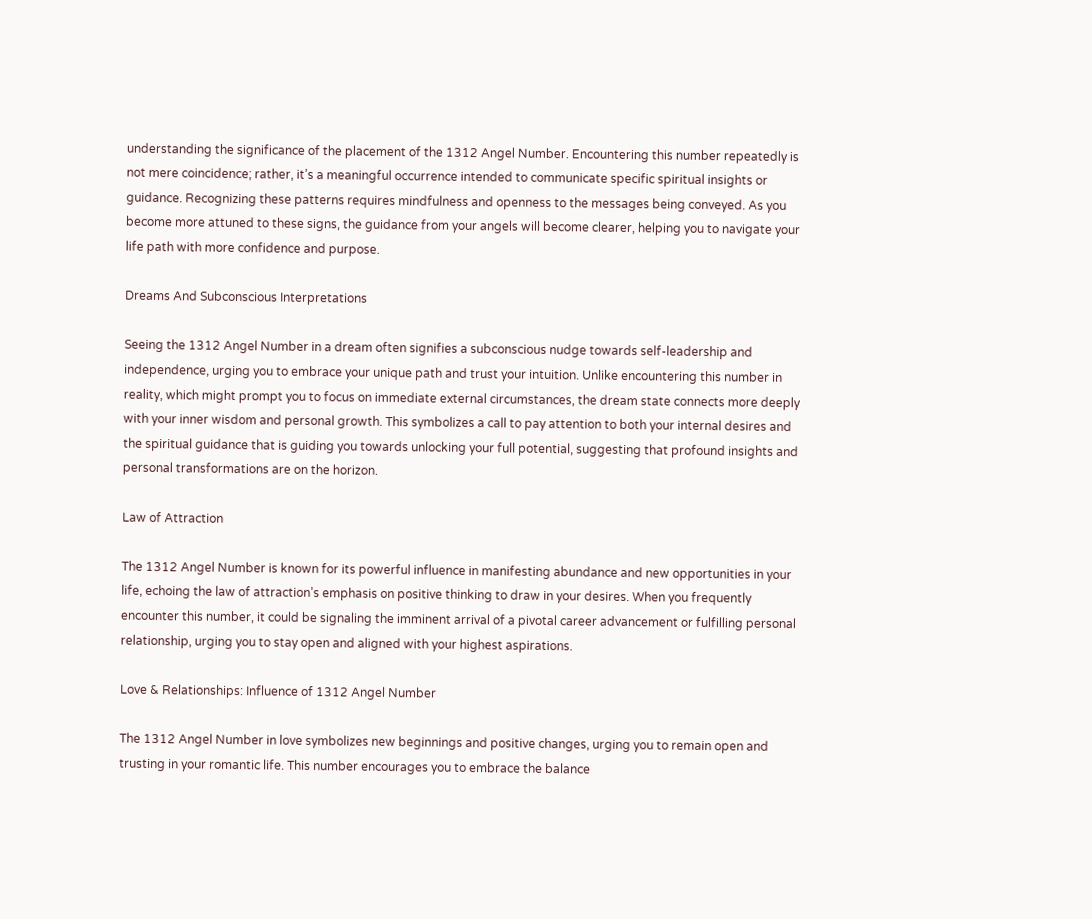understanding the significance of the placement of the 1312 Angel Number. Encountering this number repeatedly is not mere coincidence; rather, it’s a meaningful occurrence intended to communicate specific spiritual insights or guidance. Recognizing these patterns requires mindfulness and openness to the messages being conveyed. As you become more attuned to these signs, the guidance from your angels will become clearer, helping you to navigate your life path with more confidence and purpose.

Dreams And Subconscious Interpretations

Seeing the 1312 Angel Number in a dream often signifies a subconscious nudge towards self-leadership and independence, urging you to embrace your unique path and trust your intuition. Unlike encountering this number in reality, which might prompt you to focus on immediate external circumstances, the dream state connects more deeply with your inner wisdom and personal growth. This symbolizes a call to pay attention to both your internal desires and the spiritual guidance that is guiding you towards unlocking your full potential, suggesting that profound insights and personal transformations are on the horizon.

Law of Attraction

The 1312 Angel Number is known for its powerful influence in manifesting abundance and new opportunities in your life, echoing the law of attraction’s emphasis on positive thinking to draw in your desires. When you frequently encounter this number, it could be signaling the imminent arrival of a pivotal career advancement or fulfilling personal relationship, urging you to stay open and aligned with your highest aspirations.

Love & Relationships: Influence of 1312 Angel Number

The 1312 Angel Number in love symbolizes new beginnings and positive changes, urging you to remain open and trusting in your romantic life. This number encourages you to embrace the balance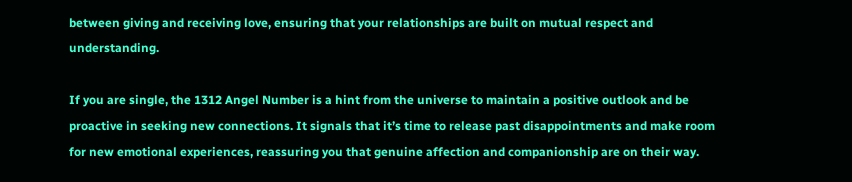between giving and receiving love, ensuring that your relationships are built on mutual respect and understanding.

If you are single, the 1312 Angel Number is a hint from the universe to maintain a positive outlook and be proactive in seeking new connections. It signals that it’s time to release past disappointments and make room for new emotional experiences, reassuring you that genuine affection and companionship are on their way.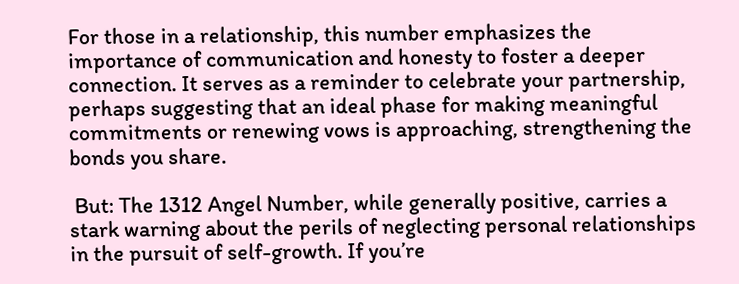For those in a relationship, this number emphasizes the importance of communication and honesty to foster a deeper connection. It serves as a reminder to celebrate your partnership, perhaps suggesting that an ideal phase for making meaningful commitments or renewing vows is approaching, strengthening the bonds you share.

 But: The 1312 Angel Number, while generally positive, carries a stark warning about the perils of neglecting personal relationships in the pursuit of self-growth. If you’re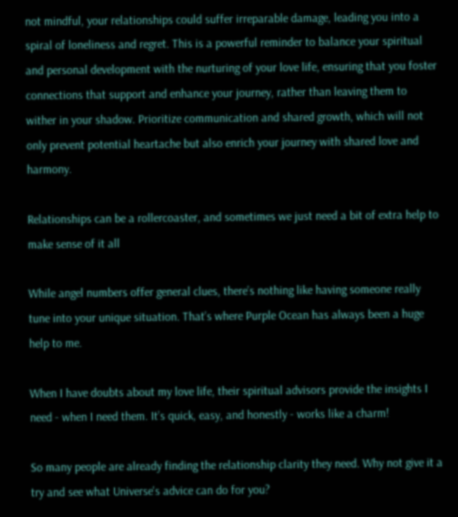not mindful, your relationships could suffer irreparable damage, leading you into a spiral of loneliness and regret. This is a powerful reminder to balance your spiritual and personal development with the nurturing of your love life, ensuring that you foster connections that support and enhance your journey, rather than leaving them to wither in your shadow. Prioritize communication and shared growth, which will not only prevent potential heartache but also enrich your journey with shared love and harmony.

Relationships can be a rollercoaster, and sometimes we just need a bit of extra help to make sense of it all

While angel numbers offer general clues, there’s nothing like having someone really tune into your unique situation. That’s where Purple Ocean has always been a huge help to me.

When I have doubts about my love life, their spiritual advisors provide the insights I need - when I need them. It’s quick, easy, and honestly - works like a charm!

So many people are already finding the relationship clarity they need. Why not give it a try and see what Universe's advice can do for you?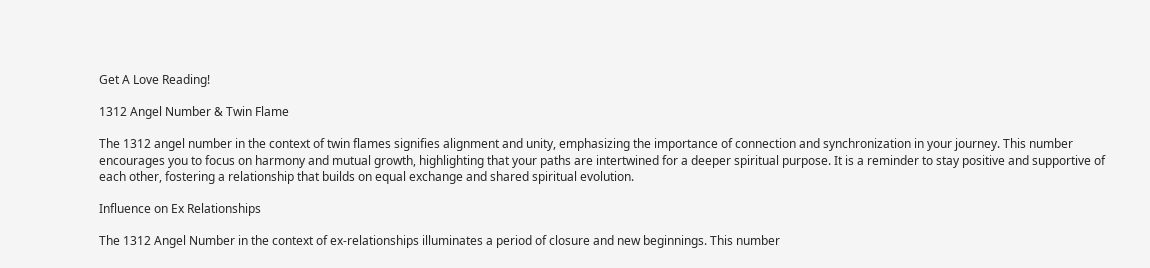Get A Love Reading!

1312 Angel Number & Twin Flame

The 1312 angel number in the context of twin flames signifies alignment and unity, emphasizing the importance of connection and synchronization in your journey. This number encourages you to focus on harmony and mutual growth, highlighting that your paths are intertwined for a deeper spiritual purpose. It is a reminder to stay positive and supportive of each other, fostering a relationship that builds on equal exchange and shared spiritual evolution.

Influence on Ex Relationships

The 1312 Angel Number in the context of ex-relationships illuminates a period of closure and new beginnings. This number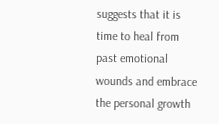suggests that it is time to heal from past emotional wounds and embrace the personal growth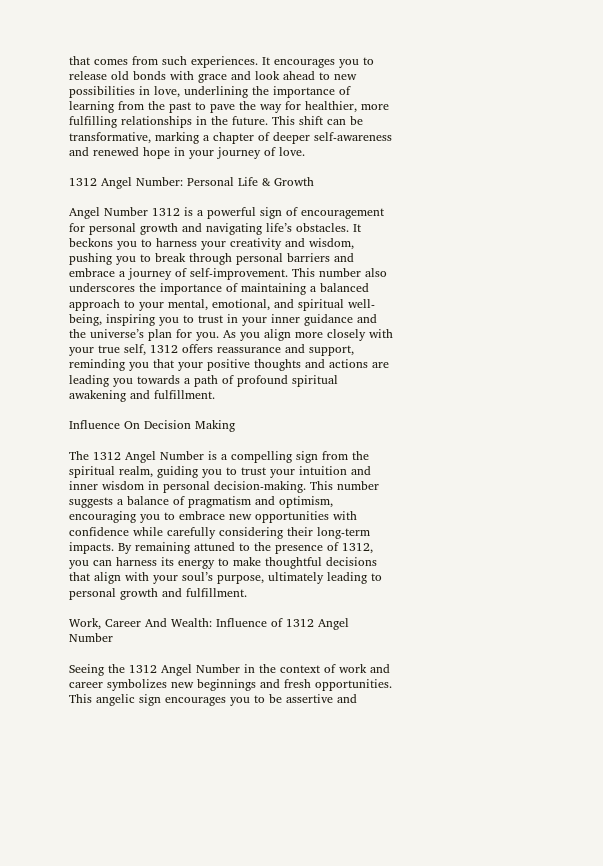that comes from such experiences. It encourages you to release old bonds with grace and look ahead to new possibilities in love, underlining the importance of learning from the past to pave the way for healthier, more fulfilling relationships in the future. This shift can be transformative, marking a chapter of deeper self-awareness and renewed hope in your journey of love.

1312 Angel Number: Personal Life & Growth

Angel Number 1312 is a powerful sign of encouragement for personal growth and navigating life’s obstacles. It beckons you to harness your creativity and wisdom, pushing you to break through personal barriers and embrace a journey of self-improvement. This number also underscores the importance of maintaining a balanced approach to your mental, emotional, and spiritual well-being, inspiring you to trust in your inner guidance and the universe’s plan for you. As you align more closely with your true self, 1312 offers reassurance and support, reminding you that your positive thoughts and actions are leading you towards a path of profound spiritual awakening and fulfillment.

Influence On Decision Making

The 1312 Angel Number is a compelling sign from the spiritual realm, guiding you to trust your intuition and inner wisdom in personal decision-making. This number suggests a balance of pragmatism and optimism, encouraging you to embrace new opportunities with confidence while carefully considering their long-term impacts. By remaining attuned to the presence of 1312, you can harness its energy to make thoughtful decisions that align with your soul’s purpose, ultimately leading to personal growth and fulfillment.

Work, Career And Wealth: Influence of 1312 Angel Number

Seeing the 1312 Angel Number in the context of work and career symbolizes new beginnings and fresh opportunities. This angelic sign encourages you to be assertive and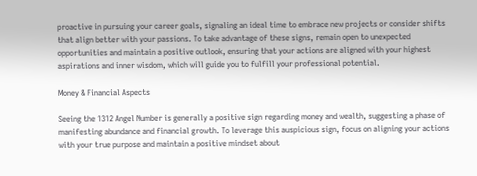proactive in pursuing your career goals, signaling an ideal time to embrace new projects or consider shifts that align better with your passions. To take advantage of these signs, remain open to unexpected opportunities and maintain a positive outlook, ensuring that your actions are aligned with your highest aspirations and inner wisdom, which will guide you to fulfill your professional potential.

Money & Financial Aspects

Seeing the 1312 Angel Number is generally a positive sign regarding money and wealth, suggesting a phase of manifesting abundance and financial growth. To leverage this auspicious sign, focus on aligning your actions with your true purpose and maintain a positive mindset about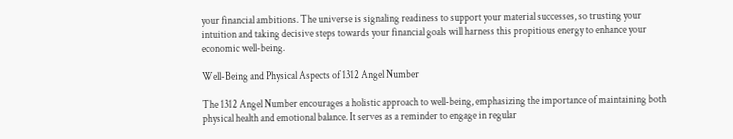your financial ambitions. The universe is signaling readiness to support your material successes, so trusting your intuition and taking decisive steps towards your financial goals will harness this propitious energy to enhance your economic well-being.

Well-Being and Physical Aspects of 1312 Angel Number

The 1312 Angel Number encourages a holistic approach to well-being, emphasizing the importance of maintaining both physical health and emotional balance. It serves as a reminder to engage in regular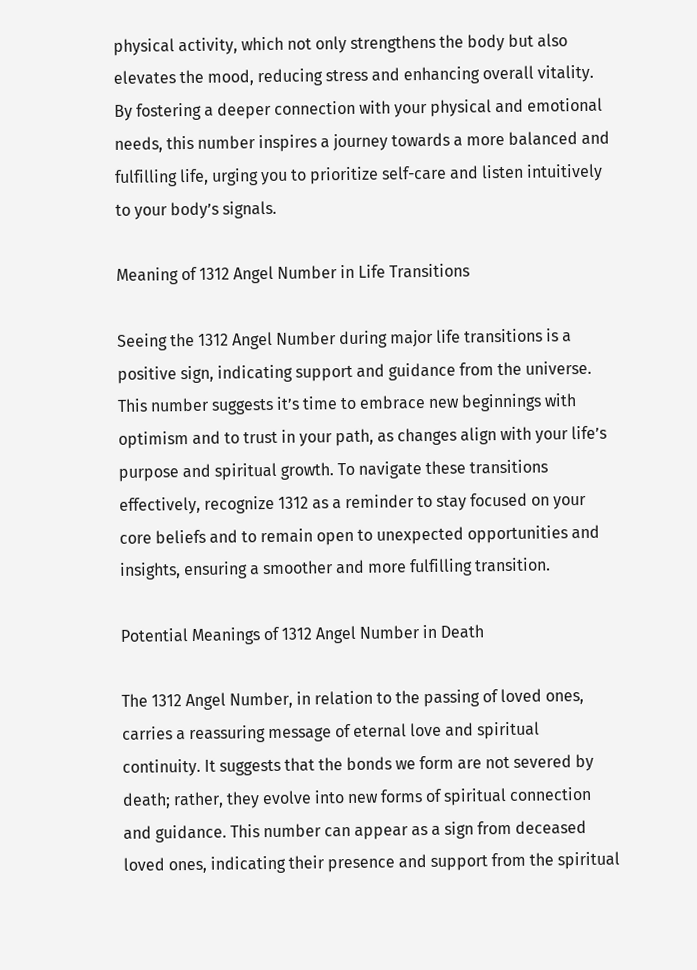physical activity, which not only strengthens the body but also elevates the mood, reducing stress and enhancing overall vitality. By fostering a deeper connection with your physical and emotional needs, this number inspires a journey towards a more balanced and fulfilling life, urging you to prioritize self-care and listen intuitively to your body’s signals.

Meaning of 1312 Angel Number in Life Transitions

Seeing the 1312 Angel Number during major life transitions is a positive sign, indicating support and guidance from the universe. This number suggests it’s time to embrace new beginnings with optimism and to trust in your path, as changes align with your life’s purpose and spiritual growth. To navigate these transitions effectively, recognize 1312 as a reminder to stay focused on your core beliefs and to remain open to unexpected opportunities and insights, ensuring a smoother and more fulfilling transition.

Potential Meanings of 1312 Angel Number in Death

The 1312 Angel Number, in relation to the passing of loved ones, carries a reassuring message of eternal love and spiritual continuity. It suggests that the bonds we form are not severed by death; rather, they evolve into new forms of spiritual connection and guidance. This number can appear as a sign from deceased loved ones, indicating their presence and support from the spiritual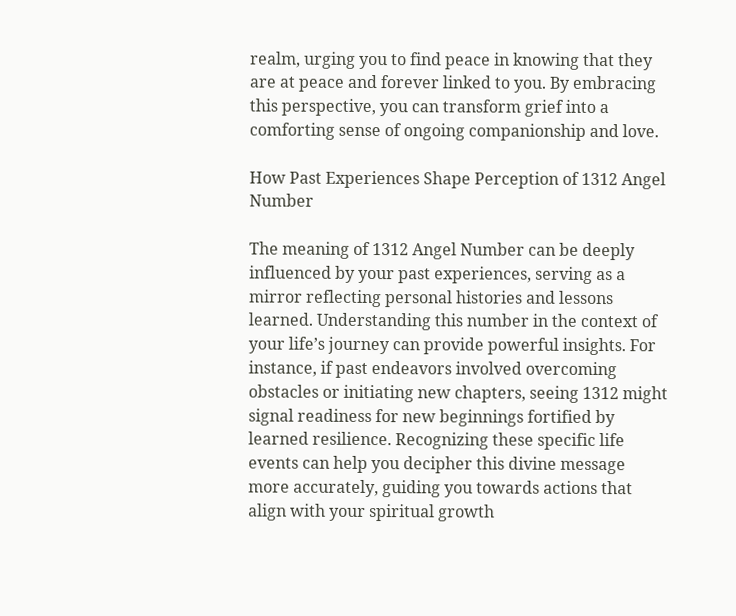realm, urging you to find peace in knowing that they are at peace and forever linked to you. By embracing this perspective, you can transform grief into a comforting sense of ongoing companionship and love.

How Past Experiences Shape Perception of 1312 Angel Number

The meaning of 1312 Angel Number can be deeply influenced by your past experiences, serving as a mirror reflecting personal histories and lessons learned. Understanding this number in the context of your life’s journey can provide powerful insights. For instance, if past endeavors involved overcoming obstacles or initiating new chapters, seeing 1312 might signal readiness for new beginnings fortified by learned resilience. Recognizing these specific life events can help you decipher this divine message more accurately, guiding you towards actions that align with your spiritual growth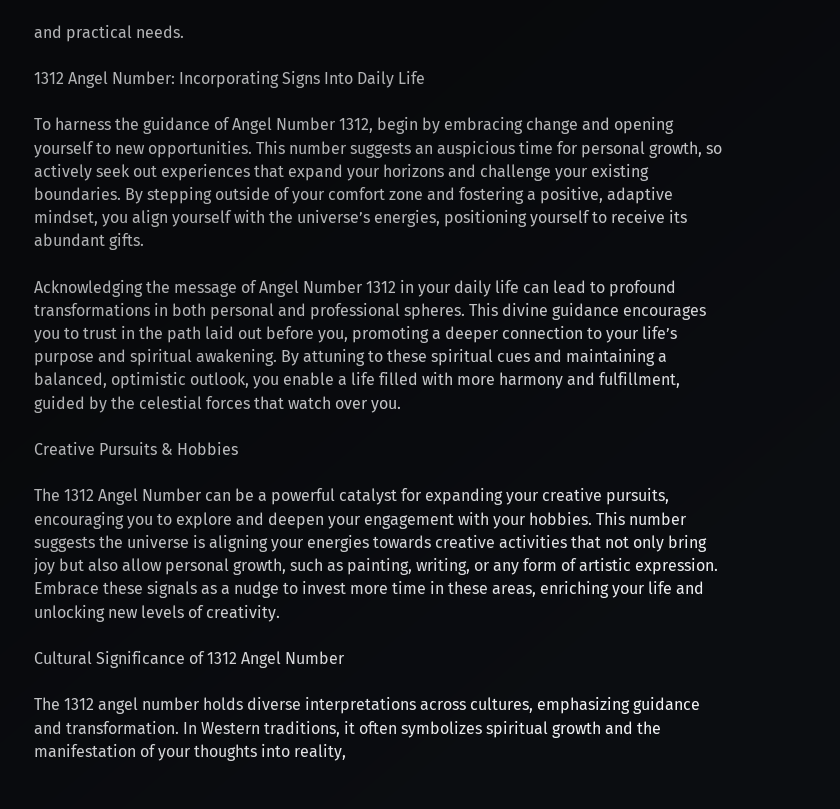and practical needs.

1312 Angel Number: Incorporating Signs Into Daily Life

To harness the guidance of Angel Number 1312, begin by embracing change and opening yourself to new opportunities. This number suggests an auspicious time for personal growth, so actively seek out experiences that expand your horizons and challenge your existing boundaries. By stepping outside of your comfort zone and fostering a positive, adaptive mindset, you align yourself with the universe’s energies, positioning yourself to receive its abundant gifts.

Acknowledging the message of Angel Number 1312 in your daily life can lead to profound transformations in both personal and professional spheres. This divine guidance encourages you to trust in the path laid out before you, promoting a deeper connection to your life’s purpose and spiritual awakening. By attuning to these spiritual cues and maintaining a balanced, optimistic outlook, you enable a life filled with more harmony and fulfillment, guided by the celestial forces that watch over you.

Creative Pursuits & Hobbies

The 1312 Angel Number can be a powerful catalyst for expanding your creative pursuits, encouraging you to explore and deepen your engagement with your hobbies. This number suggests the universe is aligning your energies towards creative activities that not only bring joy but also allow personal growth, such as painting, writing, or any form of artistic expression. Embrace these signals as a nudge to invest more time in these areas, enriching your life and unlocking new levels of creativity.

Cultural Significance of 1312 Angel Number

The 1312 angel number holds diverse interpretations across cultures, emphasizing guidance and transformation. In Western traditions, it often symbolizes spiritual growth and the manifestation of your thoughts into reality,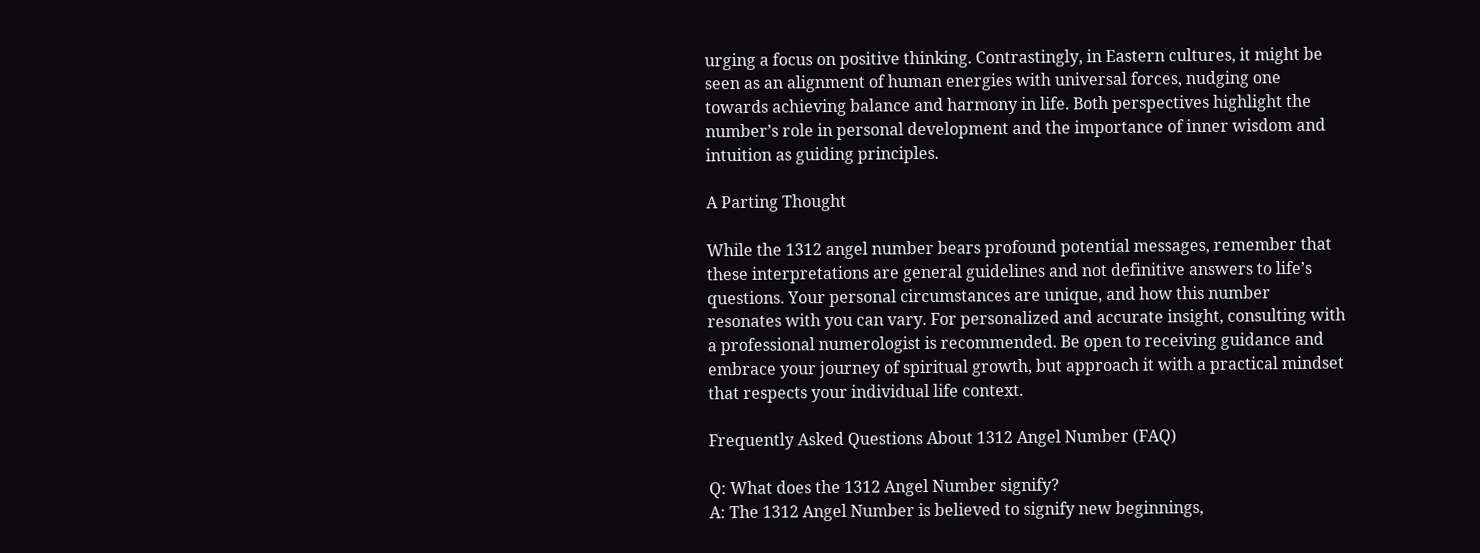urging a focus on positive thinking. Contrastingly, in Eastern cultures, it might be seen as an alignment of human energies with universal forces, nudging one towards achieving balance and harmony in life. Both perspectives highlight the number’s role in personal development and the importance of inner wisdom and intuition as guiding principles.

A Parting Thought

While the 1312 angel number bears profound potential messages, remember that these interpretations are general guidelines and not definitive answers to life’s questions. Your personal circumstances are unique, and how this number resonates with you can vary. For personalized and accurate insight, consulting with a professional numerologist is recommended. Be open to receiving guidance and embrace your journey of spiritual growth, but approach it with a practical mindset that respects your individual life context.

Frequently Asked Questions About 1312 Angel Number (FAQ)

Q: What does the 1312 Angel Number signify?
A: The 1312 Angel Number is believed to signify new beginnings,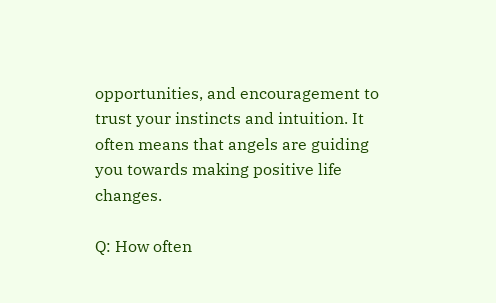opportunities, and encouragement to trust your instincts and intuition. It often means that angels are guiding you towards making positive life changes.

Q: How often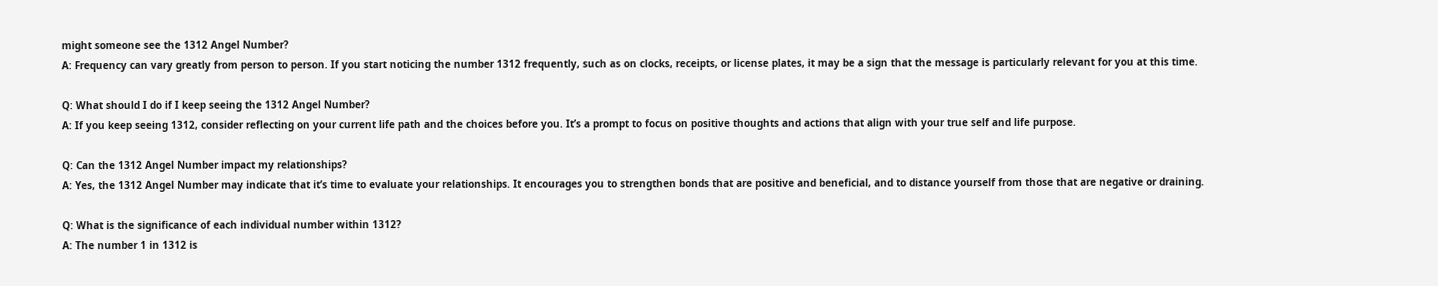might someone see the 1312 Angel Number?
A: Frequency can vary greatly from person to person. If you start noticing the number 1312 frequently, such as on clocks, receipts, or license plates, it may be a sign that the message is particularly relevant for you at this time.

Q: What should I do if I keep seeing the 1312 Angel Number?
A: If you keep seeing 1312, consider reflecting on your current life path and the choices before you. It’s a prompt to focus on positive thoughts and actions that align with your true self and life purpose.

Q: Can the 1312 Angel Number impact my relationships?
A: Yes, the 1312 Angel Number may indicate that it’s time to evaluate your relationships. It encourages you to strengthen bonds that are positive and beneficial, and to distance yourself from those that are negative or draining.

Q: What is the significance of each individual number within 1312?
A: The number 1 in 1312 is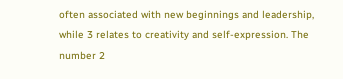often associated with new beginnings and leadership, while 3 relates to creativity and self-expression. The number 2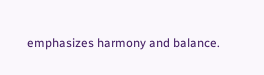emphasizes harmony and balance.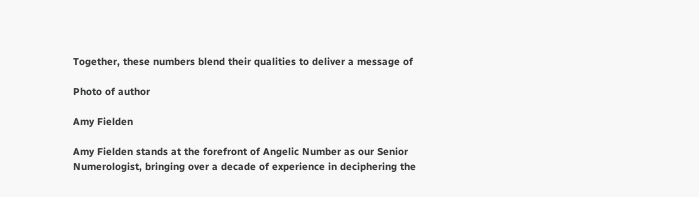Together, these numbers blend their qualities to deliver a message of

Photo of author

Amy Fielden

Amy Fielden stands at the forefront of Angelic Number as our Senior Numerologist, bringing over a decade of experience in deciphering the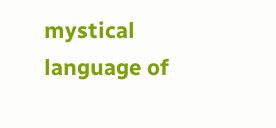mystical language of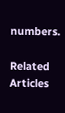numbers.

Related Articles